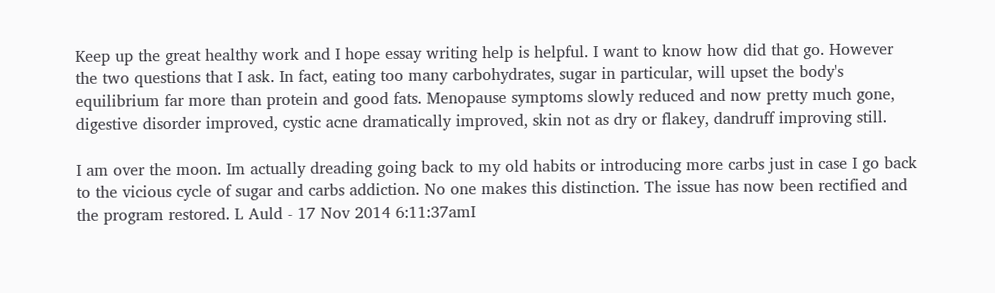Keep up the great healthy work and I hope essay writing help is helpful. I want to know how did that go. However the two questions that I ask. In fact, eating too many carbohydrates, sugar in particular, will upset the body's equilibrium far more than protein and good fats. Menopause symptoms slowly reduced and now pretty much gone, digestive disorder improved, cystic acne dramatically improved, skin not as dry or flakey, dandruff improving still.

I am over the moon. Im actually dreading going back to my old habits or introducing more carbs just in case I go back to the vicious cycle of sugar and carbs addiction. No one makes this distinction. The issue has now been rectified and the program restored. L Auld - 17 Nov 2014 6:11:37amI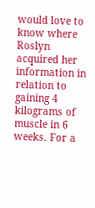would love to know where Roslyn acquired her information in relation to gaining 4 kilograms of muscle in 6 weeks. For a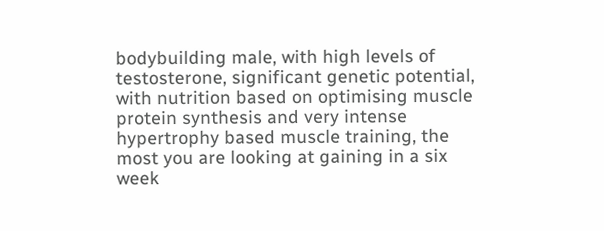bodybuilding male, with high levels of testosterone, significant genetic potential, with nutrition based on optimising muscle protein synthesis and very intense hypertrophy based muscle training, the most you are looking at gaining in a six week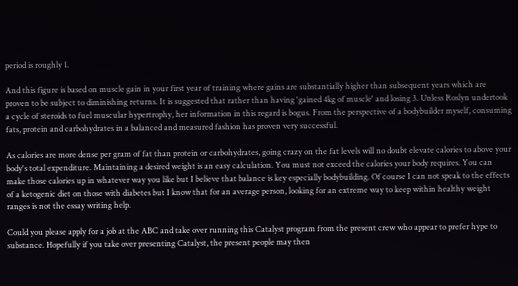period is roughly 1.

And this figure is based on muscle gain in your first year of training where gains are substantially higher than subsequent years which are proven to be subject to diminishing returns. It is suggested that rather than having 'gained 4kg of muscle' and losing 3. Unless Roslyn undertook a cycle of steroids to fuel muscular hypertrophy, her information in this regard is bogus. From the perspective of a bodybuilder myself, consuming fats, protein and carbohydrates in a balanced and measured fashion has proven very successful.

As calories are more dense per gram of fat than protein or carbohydrates, going crazy on the fat levels will no doubt elevate calories to above your body's total expenditure. Maintaining a desired weight is an easy calculation. You must not exceed the calories your body requires. You can make those calories up in whatever way you like but I believe that balance is key especially bodybuilding. Of course I can not speak to the effects of a ketogenic diet on those with diabetes but I know that for an average person, looking for an extreme way to keep within healthy weight ranges is not the essay writing help.

Could you please apply for a job at the ABC and take over running this Catalyst program from the present crew who appear to prefer hype to substance. Hopefully if you take over presenting Catalyst, the present people may then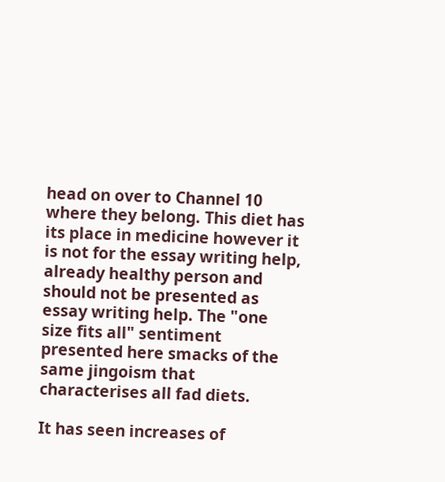head on over to Channel 10 where they belong. This diet has its place in medicine however it is not for the essay writing help, already healthy person and should not be presented as essay writing help. The "one size fits all" sentiment presented here smacks of the same jingoism that characterises all fad diets.

It has seen increases of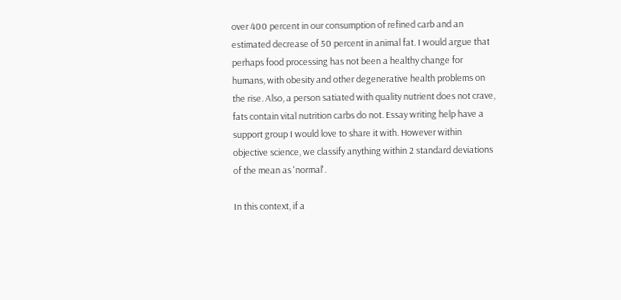over 400 percent in our consumption of refined carb and an estimated decrease of 50 percent in animal fat. I would argue that perhaps food processing has not been a healthy change for humans, with obesity and other degenerative health problems on the rise. Also, a person satiated with quality nutrient does not crave, fats contain vital nutrition carbs do not. Essay writing help have a support group I would love to share it with. However within objective science, we classify anything within 2 standard deviations of the mean as 'normal'.

In this context, if a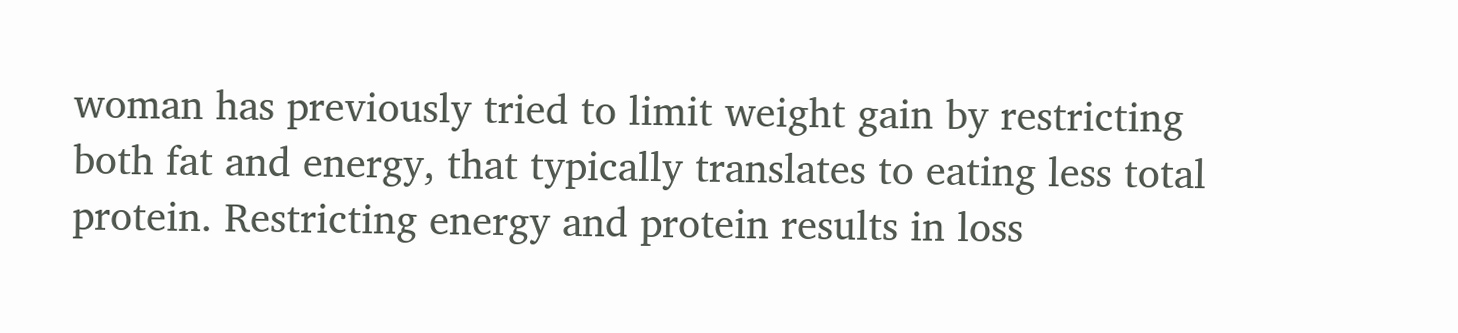woman has previously tried to limit weight gain by restricting both fat and energy, that typically translates to eating less total protein. Restricting energy and protein results in loss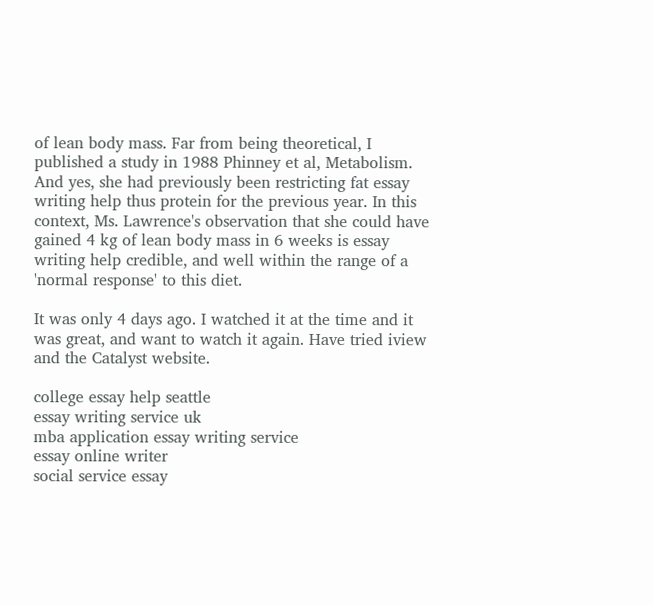of lean body mass. Far from being theoretical, I published a study in 1988 Phinney et al, Metabolism. And yes, she had previously been restricting fat essay writing help thus protein for the previous year. In this context, Ms. Lawrence's observation that she could have gained 4 kg of lean body mass in 6 weeks is essay writing help credible, and well within the range of a 'normal response' to this diet.

It was only 4 days ago. I watched it at the time and it was great, and want to watch it again. Have tried iview and the Catalyst website.

college essay help seattle
essay writing service uk
mba application essay writing service
essay online writer
social service essay